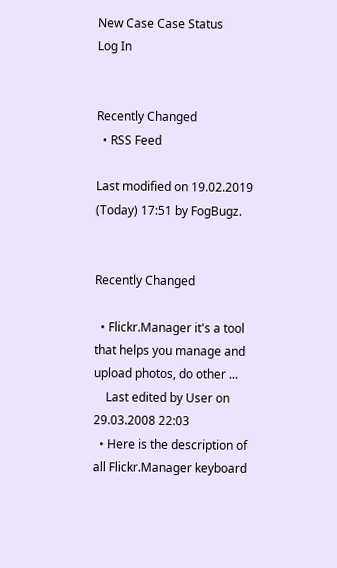New Case Case Status
Log In


Recently Changed
  • RSS Feed

Last modified on 19.02.2019 (Today) 17:51 by FogBugz.


Recently Changed

  • Flickr.Manager it's a tool that helps you manage and upload photos, do other ...
    Last edited by User on 29.03.2008 22:03
  • Here is the description of all Flickr.Manager keyboard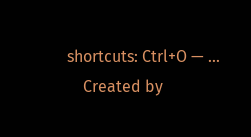shortcuts: Ctrl+O — ...
    Created by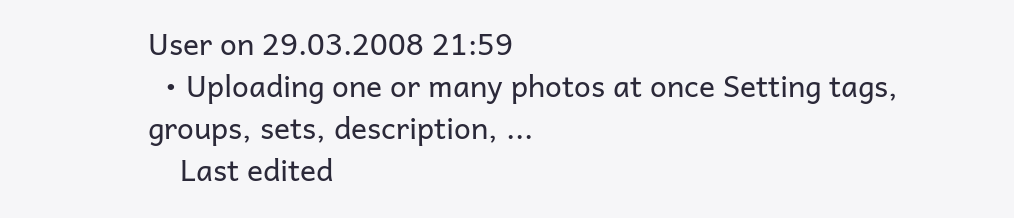User on 29.03.2008 21:59
  • Uploading one or many photos at once Setting tags, groups, sets, description, ...
    Last edited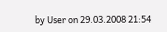by User on 29.03.2008 21:54